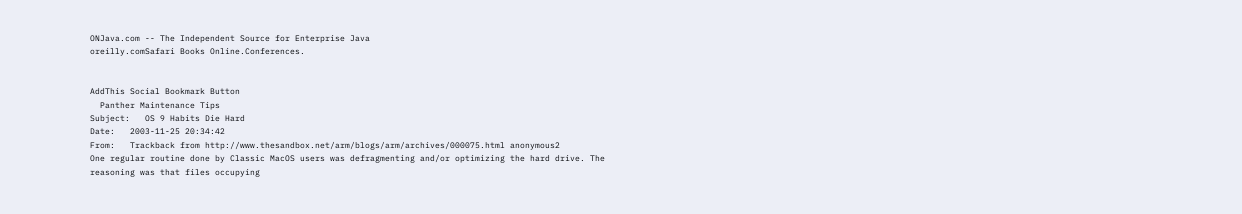ONJava.com -- The Independent Source for Enterprise Java
oreilly.comSafari Books Online.Conferences.


AddThis Social Bookmark Button
  Panther Maintenance Tips
Subject:   OS 9 Habits Die Hard
Date:   2003-11-25 20:34:42
From:   Trackback from http://www.thesandbox.net/arm/blogs/arm/archives/000075.html anonymous2
One regular routine done by Classic MacOS users was defragmenting and/or optimizing the hard drive. The reasoning was that files occupying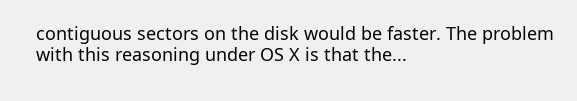contiguous sectors on the disk would be faster. The problem with this reasoning under OS X is that the...